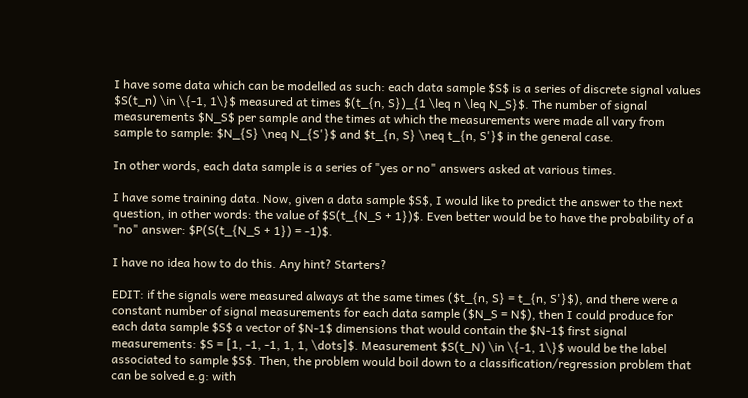I have some data which can be modelled as such: each data sample $S$ is a series of discrete signal values $S(t_n) \in \{-1, 1\}$ measured at times $(t_{n, S})_{1 \leq n \leq N_S}$. The number of signal measurements $N_S$ per sample and the times at which the measurements were made all vary from sample to sample: $N_{S} \neq N_{S'}$ and $t_{n, S} \neq t_{n, S'}$ in the general case.

In other words, each data sample is a series of "yes or no" answers asked at various times.

I have some training data. Now, given a data sample $S$, I would like to predict the answer to the next question, in other words: the value of $S(t_{N_S + 1})$. Even better would be to have the probability of a "no" answer: $P(S(t_{N_S + 1}) = -1)$.

I have no idea how to do this. Any hint? Starters?

EDIT: if the signals were measured always at the same times ($t_{n, S} = t_{n, S'}$), and there were a constant number of signal measurements for each data sample ($N_S = N$), then I could produce for each data sample $S$ a vector of $N-1$ dimensions that would contain the $N-1$ first signal measurements: $S = [1, -1, -1, 1, 1, \dots]$. Measurement $S(t_N) \in \{-1, 1\}$ would be the label associated to sample $S$. Then, the problem would boil down to a classification/regression problem that can be solved e.g: with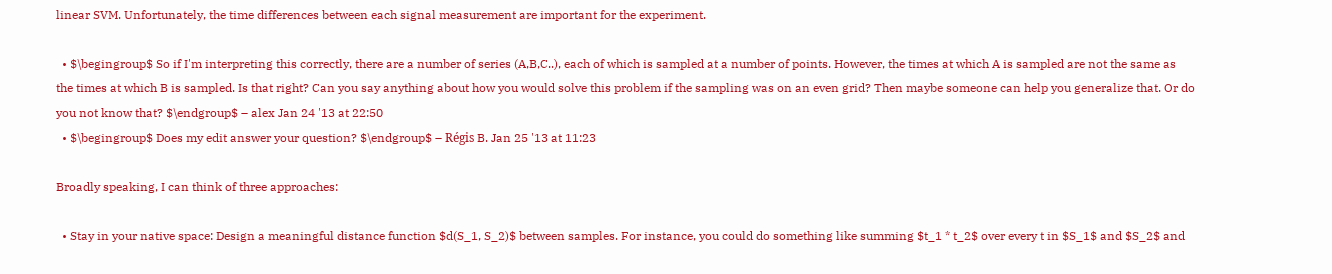linear SVM. Unfortunately, the time differences between each signal measurement are important for the experiment.

  • $\begingroup$ So if I'm interpreting this correctly, there are a number of series (A,B,C..), each of which is sampled at a number of points. However, the times at which A is sampled are not the same as the times at which B is sampled. Is that right? Can you say anything about how you would solve this problem if the sampling was on an even grid? Then maybe someone can help you generalize that. Or do you not know that? $\endgroup$ – alex Jan 24 '13 at 22:50
  • $\begingroup$ Does my edit answer your question? $\endgroup$ – Régis B. Jan 25 '13 at 11:23

Broadly speaking, I can think of three approaches:

  • Stay in your native space: Design a meaningful distance function $d(S_1, S_2)$ between samples. For instance, you could do something like summing $t_1 * t_2$ over every t in $S_1$ and $S_2$ and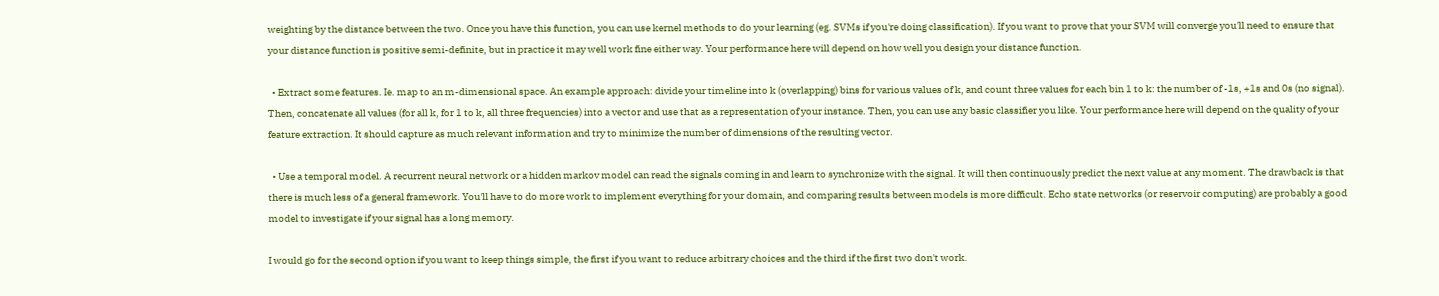weighting by the distance between the two. Once you have this function, you can use kernel methods to do your learning (eg. SVMs if you're doing classification). If you want to prove that your SVM will converge you'll need to ensure that your distance function is positive semi-definite, but in practice it may well work fine either way. Your performance here will depend on how well you design your distance function.

  • Extract some features. Ie. map to an m-dimensional space. An example approach: divide your timeline into k (overlapping) bins for various values of k, and count three values for each bin 1 to k: the number of -1s, +1s and 0s (no signal). Then, concatenate all values (for all k, for 1 to k, all three frequencies) into a vector and use that as a representation of your instance. Then, you can use any basic classifier you like. Your performance here will depend on the quality of your feature extraction. It should capture as much relevant information and try to minimize the number of dimensions of the resulting vector.

  • Use a temporal model. A recurrent neural network or a hidden markov model can read the signals coming in and learn to synchronize with the signal. It will then continuously predict the next value at any moment. The drawback is that there is much less of a general framework. You'll have to do more work to implement everything for your domain, and comparing results between models is more difficult. Echo state networks (or reservoir computing) are probably a good model to investigate if your signal has a long memory.

I would go for the second option if you want to keep things simple, the first if you want to reduce arbitrary choices and the third if the first two don't work.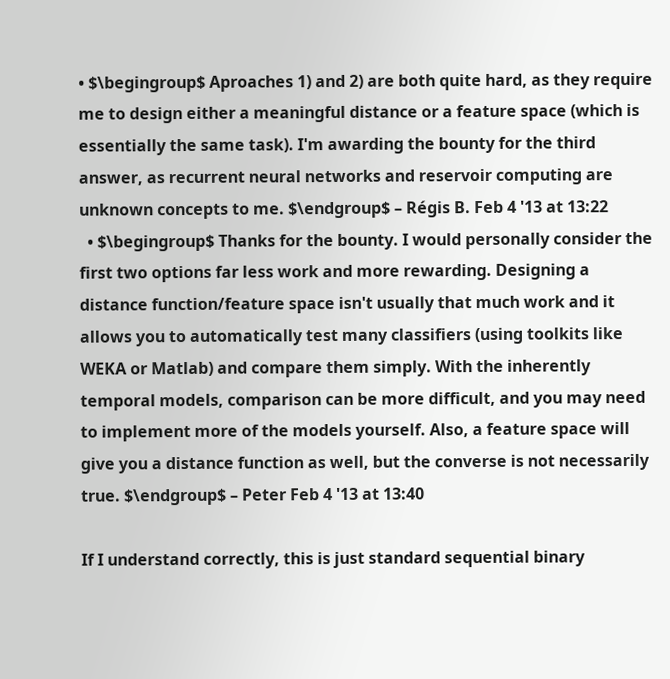• $\begingroup$ Aproaches 1) and 2) are both quite hard, as they require me to design either a meaningful distance or a feature space (which is essentially the same task). I'm awarding the bounty for the third answer, as recurrent neural networks and reservoir computing are unknown concepts to me. $\endgroup$ – Régis B. Feb 4 '13 at 13:22
  • $\begingroup$ Thanks for the bounty. I would personally consider the first two options far less work and more rewarding. Designing a distance function/feature space isn't usually that much work and it allows you to automatically test many classifiers (using toolkits like WEKA or Matlab) and compare them simply. With the inherently temporal models, comparison can be more difficult, and you may need to implement more of the models yourself. Also, a feature space will give you a distance function as well, but the converse is not necessarily true. $\endgroup$ – Peter Feb 4 '13 at 13:40

If I understand correctly, this is just standard sequential binary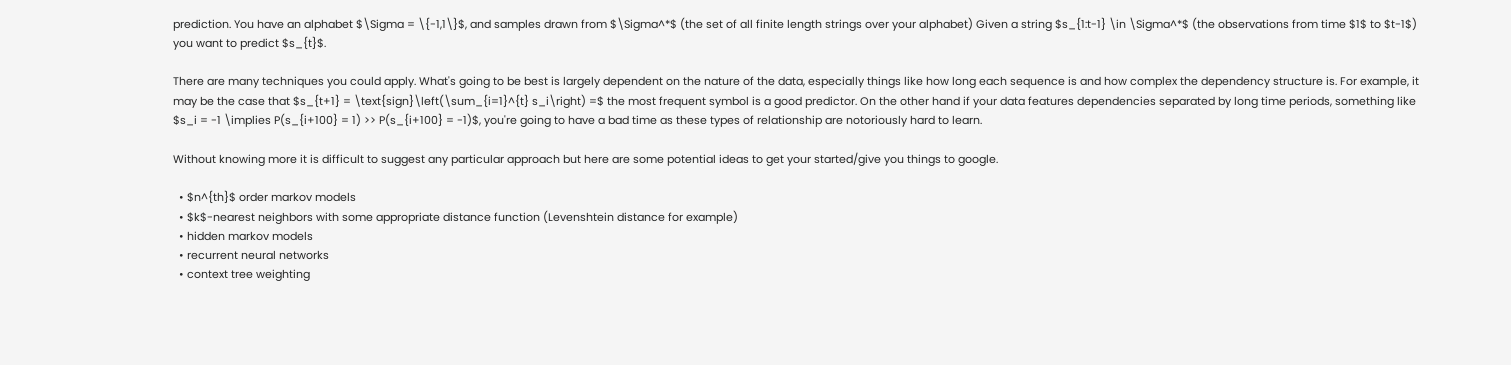prediction. You have an alphabet $\Sigma = \{-1,1\}$, and samples drawn from $\Sigma^*$ (the set of all finite length strings over your alphabet) Given a string $s_{1:t-1} \in \Sigma^*$ (the observations from time $1$ to $t-1$) you want to predict $s_{t}$.

There are many techniques you could apply. What's going to be best is largely dependent on the nature of the data, especially things like how long each sequence is and how complex the dependency structure is. For example, it may be the case that $s_{t+1} = \text{sign}\left(\sum_{i=1}^{t} s_i\right) =$ the most frequent symbol is a good predictor. On the other hand if your data features dependencies separated by long time periods, something like $s_i = -1 \implies P(s_{i+100} = 1) >> P(s_{i+100} = -1)$, you're going to have a bad time as these types of relationship are notoriously hard to learn.

Without knowing more it is difficult to suggest any particular approach but here are some potential ideas to get your started/give you things to google.

  • $n^{th}$ order markov models
  • $k$-nearest neighbors with some appropriate distance function (Levenshtein distance for example)
  • hidden markov models
  • recurrent neural networks
  • context tree weighting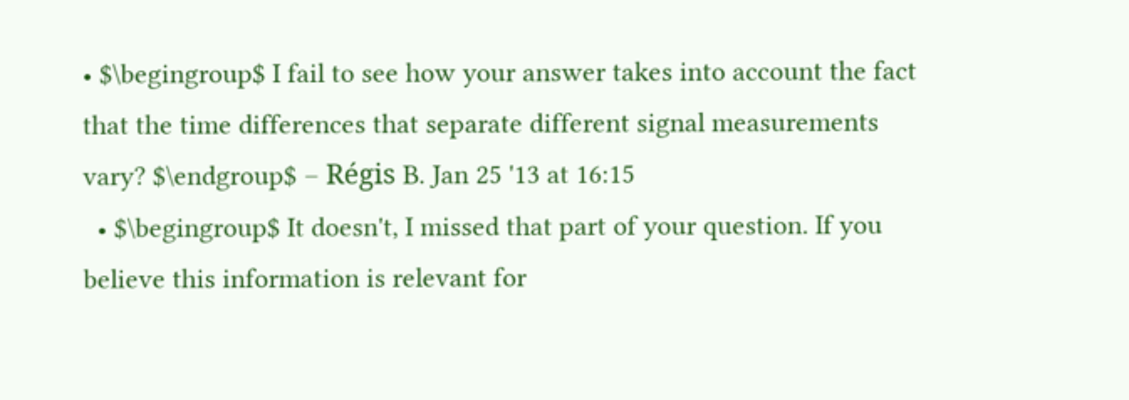• $\begingroup$ I fail to see how your answer takes into account the fact that the time differences that separate different signal measurements vary? $\endgroup$ – Régis B. Jan 25 '13 at 16:15
  • $\begingroup$ It doesn't, I missed that part of your question. If you believe this information is relevant for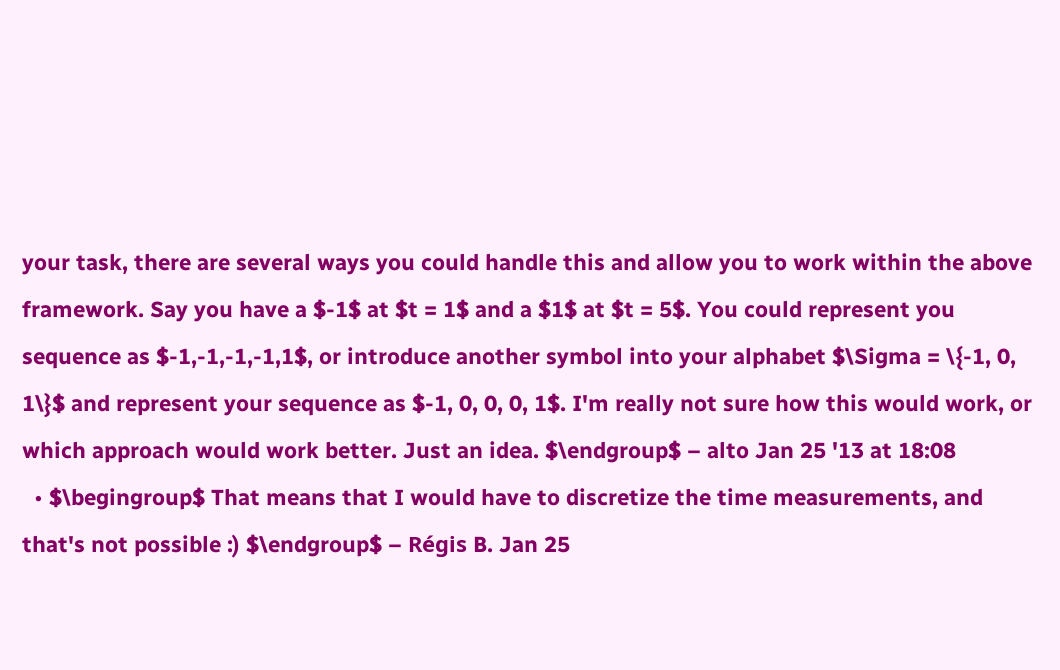your task, there are several ways you could handle this and allow you to work within the above framework. Say you have a $-1$ at $t = 1$ and a $1$ at $t = 5$. You could represent you sequence as $-1,-1,-1,-1,1$, or introduce another symbol into your alphabet $\Sigma = \{-1, 0, 1\}$ and represent your sequence as $-1, 0, 0, 0, 1$. I'm really not sure how this would work, or which approach would work better. Just an idea. $\endgroup$ – alto Jan 25 '13 at 18:08
  • $\begingroup$ That means that I would have to discretize the time measurements, and that's not possible :) $\endgroup$ – Régis B. Jan 25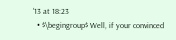'13 at 18:23
  • $\begingroup$ Well, if your convinced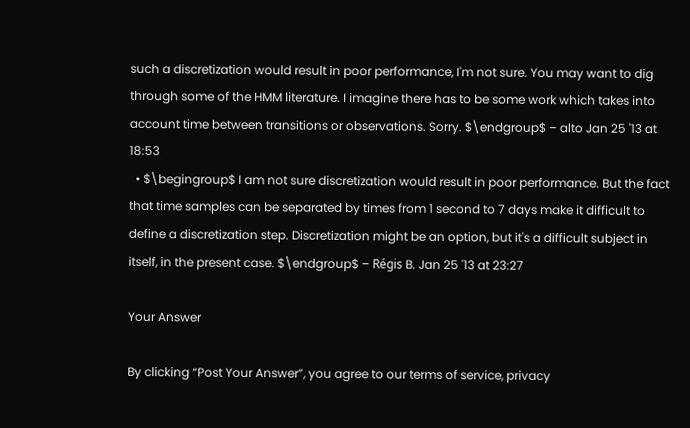such a discretization would result in poor performance, I'm not sure. You may want to dig through some of the HMM literature. I imagine there has to be some work which takes into account time between transitions or observations. Sorry. $\endgroup$ – alto Jan 25 '13 at 18:53
  • $\begingroup$ I am not sure discretization would result in poor performance. But the fact that time samples can be separated by times from 1 second to 7 days make it difficult to define a discretization step. Discretization might be an option, but it's a difficult subject in itself, in the present case. $\endgroup$ – Régis B. Jan 25 '13 at 23:27

Your Answer

By clicking “Post Your Answer”, you agree to our terms of service, privacy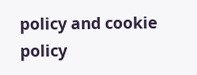policy and cookie policy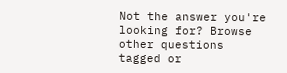Not the answer you're looking for? Browse other questions tagged or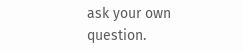ask your own question.